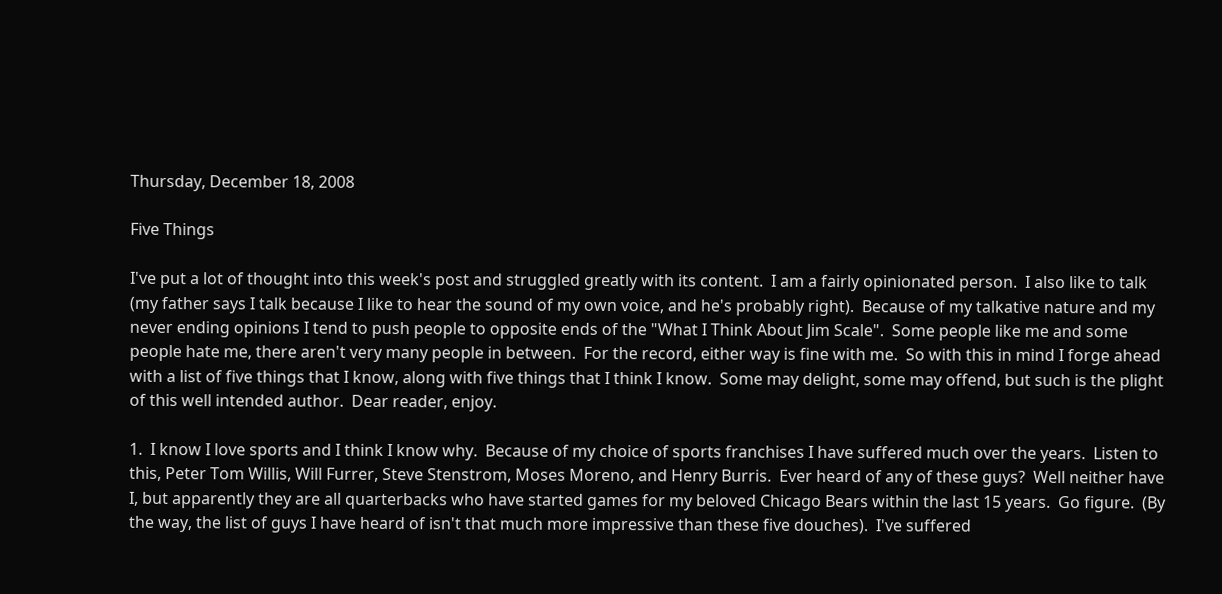Thursday, December 18, 2008

Five Things

I've put a lot of thought into this week's post and struggled greatly with its content.  I am a fairly opinionated person.  I also like to talk (my father says I talk because I like to hear the sound of my own voice, and he's probably right).  Because of my talkative nature and my never ending opinions I tend to push people to opposite ends of the "What I Think About Jim Scale".  Some people like me and some people hate me, there aren't very many people in between.  For the record, either way is fine with me.  So with this in mind I forge ahead with a list of five things that I know, along with five things that I think I know.  Some may delight, some may offend, but such is the plight of this well intended author.  Dear reader, enjoy.

1.  I know I love sports and I think I know why.  Because of my choice of sports franchises I have suffered much over the years.  Listen to this, Peter Tom Willis, Will Furrer, Steve Stenstrom, Moses Moreno, and Henry Burris.  Ever heard of any of these guys?  Well neither have I, but apparently they are all quarterbacks who have started games for my beloved Chicago Bears within the last 15 years.  Go figure.  (By the way, the list of guys I have heard of isn't that much more impressive than these five douches).  I've suffered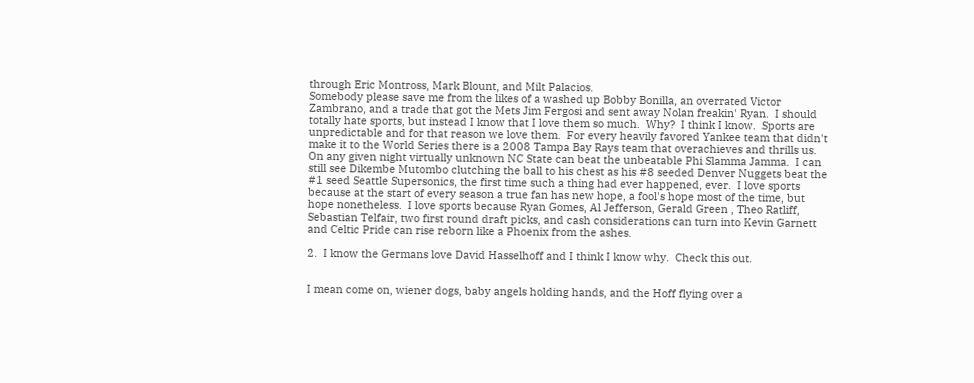through Eric Montross, Mark Blount, and Milt Palacios.
Somebody please save me from the likes of a washed up Bobby Bonilla, an overrated Victor Zambrano, and a trade that got the Mets Jim Fergosi and sent away Nolan freakin' Ryan.  I should totally hate sports, but instead I know that I love them so much.  Why?  I think I know.  Sports are unpredictable and for that reason we love them.  For every heavily favored Yankee team that didn't make it to the World Series there is a 2008 Tampa Bay Rays team that overachieves and thrills us.  On any given night virtually unknown NC State can beat the unbeatable Phi Slamma Jamma.  I can still see Dikembe Mutombo clutching the ball to his chest as his #8 seeded Denver Nuggets beat the #1 seed Seattle Supersonics, the first time such a thing had ever happened, ever.  I love sports because at the start of every season a true fan has new hope, a fool's hope most of the time, but hope nonetheless.  I love sports because Ryan Gomes, Al Jefferson, Gerald Green , Theo Ratliff, Sebastian Telfair, two first round draft picks, and cash considerations can turn into Kevin Garnett and Celtic Pride can rise reborn like a Phoenix from the ashes.

2.  I know the Germans love David Hasselhoff and I think I know why.  Check this out.


I mean come on, wiener dogs, baby angels holding hands, and the Hoff flying over a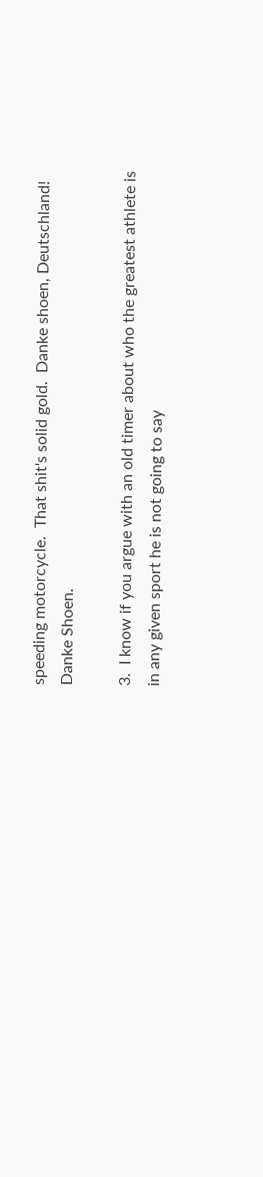speeding motorcycle.  That shit's solid gold.  Danke shoen, Deutschland!  Danke Shoen.

3.  I know if you argue with an old timer about who the greatest athlete is in any given sport he is not going to say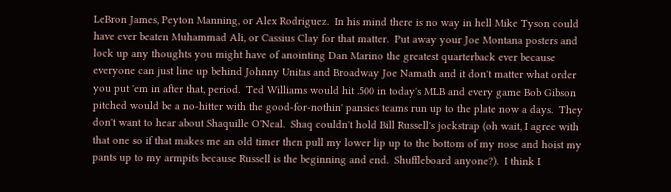LeBron James, Peyton Manning, or Alex Rodriguez.  In his mind there is no way in hell Mike Tyson could have ever beaten Muhammad Ali, or Cassius Clay for that matter.  Put away your Joe Montana posters and lock up any thoughts you might have of anointing Dan Marino the greatest quarterback ever because everyone can just line up behind Johnny Unitas and Broadway Joe Namath and it don't matter what order you put 'em in after that, period.  Ted Williams would hit .500 in today's MLB and every game Bob Gibson pitched would be a no-hitter with the good-for-nothin' pansies teams run up to the plate now a days.  They don't want to hear about Shaquille O'Neal.  Shaq couldn't hold Bill Russell's jockstrap (oh wait, I agree with that one so if that makes me an old timer then pull my lower lip up to the bottom of my nose and hoist my pants up to my armpits because Russell is the beginning and end.  Shuffleboard anyone?).  I think I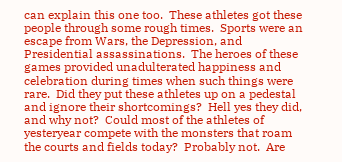can explain this one too.  These athletes got these people through some rough times.  Sports were an escape from Wars, the Depression, and Presidential assassinations.  The heroes of these games provided unadulterated happiness and celebration during times when such things were rare.  Did they put these athletes up on a pedestal and ignore their shortcomings?  Hell yes they did, and why not?  Could most of the athletes of yesteryear compete with the monsters that roam the courts and fields today?  Probably not.  Are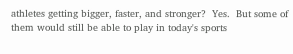athletes getting bigger, faster, and stronger?  Yes.  But some of them would still be able to play in today's sports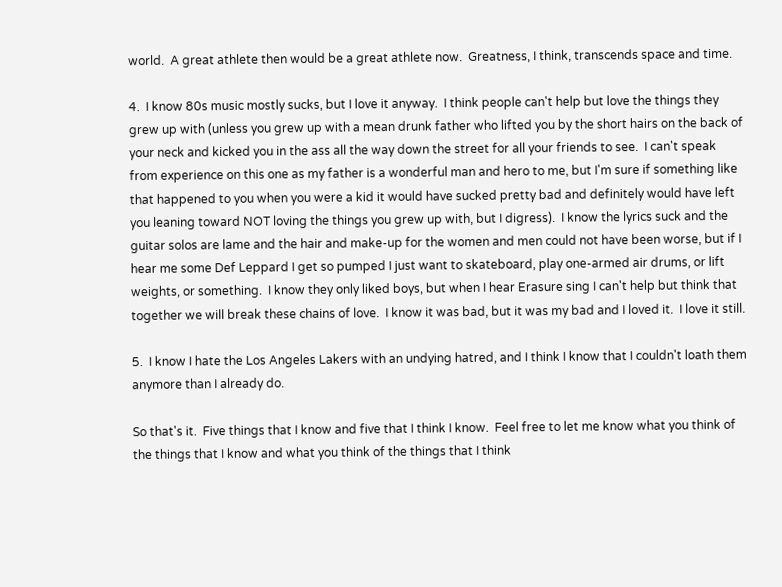world.  A great athlete then would be a great athlete now.  Greatness, I think, transcends space and time.

4.  I know 80s music mostly sucks, but I love it anyway.  I think people can't help but love the things they grew up with (unless you grew up with a mean drunk father who lifted you by the short hairs on the back of your neck and kicked you in the ass all the way down the street for all your friends to see.  I can't speak from experience on this one as my father is a wonderful man and hero to me, but I'm sure if something like that happened to you when you were a kid it would have sucked pretty bad and definitely would have left you leaning toward NOT loving the things you grew up with, but I digress).  I know the lyrics suck and the guitar solos are lame and the hair and make-up for the women and men could not have been worse, but if I hear me some Def Leppard I get so pumped I just want to skateboard, play one-armed air drums, or lift weights, or something.  I know they only liked boys, but when I hear Erasure sing I can't help but think that together we will break these chains of love.  I know it was bad, but it was my bad and I loved it.  I love it still.

5.  I know I hate the Los Angeles Lakers with an undying hatred, and I think I know that I couldn't loath them anymore than I already do.

So that's it.  Five things that I know and five that I think I know.  Feel free to let me know what you think of the things that I know and what you think of the things that I think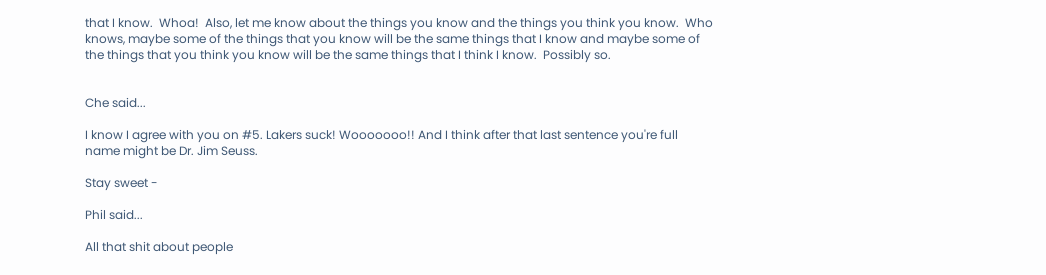that I know.  Whoa!  Also, let me know about the things you know and the things you think you know.  Who knows, maybe some of the things that you know will be the same things that I know and maybe some of the things that you think you know will be the same things that I think I know.  Possibly so.


Che said...

I know I agree with you on #5. Lakers suck! Wooooooo!! And I think after that last sentence you're full name might be Dr. Jim Seuss.

Stay sweet -

Phil said...

All that shit about people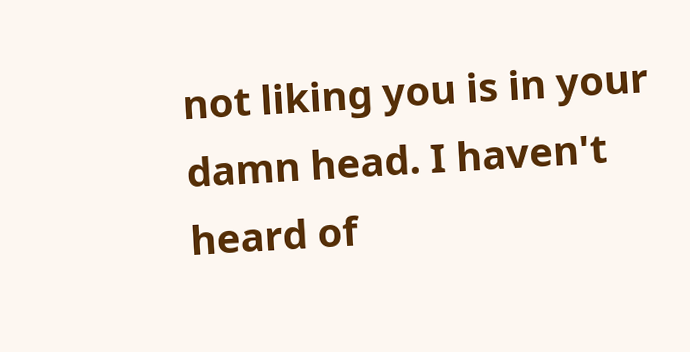not liking you is in your damn head. I haven't heard of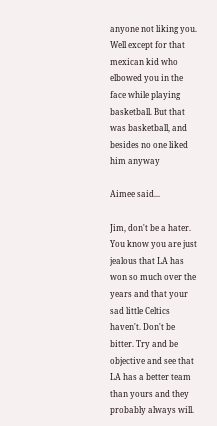anyone not liking you. Well except for that mexican kid who elbowed you in the face while playing basketball. But that was basketball, and besides no one liked him anyway

Aimee said...

Jim, don't be a hater. You know you are just jealous that LA has won so much over the years and that your sad little Celtics haven't. Don't be bitter. Try and be objective and see that LA has a better team than yours and they probably always will.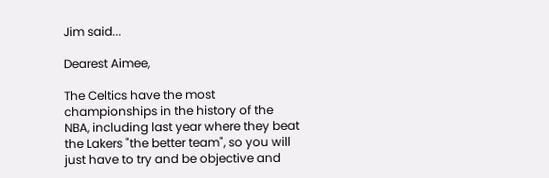Jim said...

Dearest Aimee,

The Celtics have the most championships in the history of the NBA, including last year where they beat the Lakers "the better team", so you will just have to try and be objective and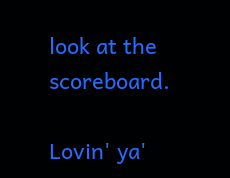look at the scoreboard.

Lovin' ya'